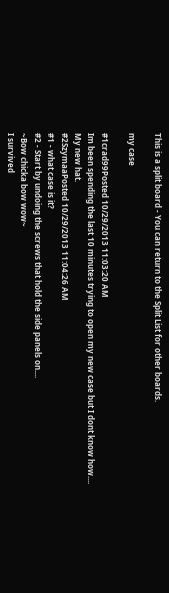This is a split board - You can return to the Split List for other boards.

my case

#1crad99Posted 10/29/2013 11:03:20 AM
Im been spending the last 10 minutes trying to open my new case but I dont know how....
My new hat.
#2SzymaaPosted 10/29/2013 11:04:26 AM
#1 - what case is it?
#2 - Start by undoing the screws that hold the side panels on....
~Bow chicka bow wow~
I survived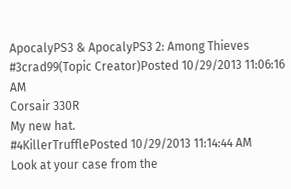ApocalyPS3 & ApocalyPS3 2: Among Thieves
#3crad99(Topic Creator)Posted 10/29/2013 11:06:16 AM
Corsair 330R
My new hat.
#4KillerTrufflePosted 10/29/2013 11:14:44 AM
Look at your case from the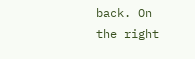back. On the right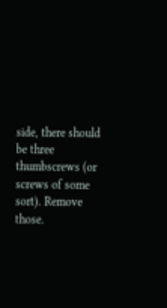side, there should be three thumbscrews (or screws of some sort). Remove those.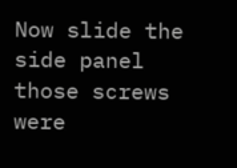Now slide the side panel those screws were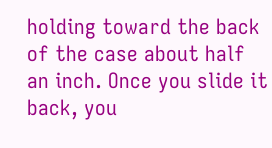holding toward the back of the case about half an inch. Once you slide it back, you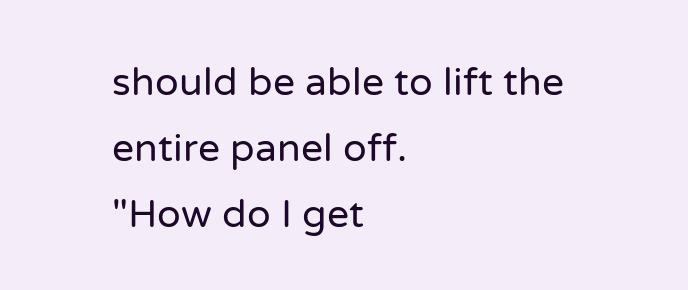should be able to lift the entire panel off.
"How do I get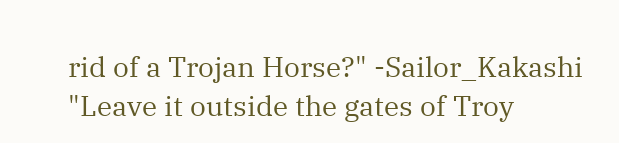rid of a Trojan Horse?" -Sailor_Kakashi
"Leave it outside the gates of Troy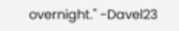overnight." -Davel23